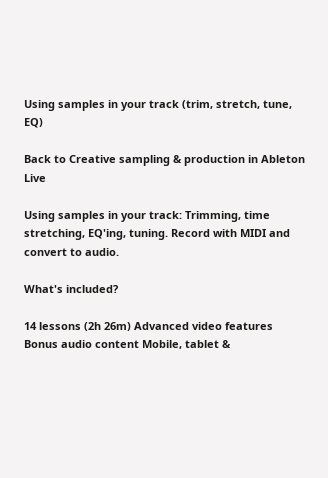Using samples in your track (trim, stretch, tune, EQ)

Back to Creative sampling & production in Ableton Live

Using samples in your track: Trimming, time stretching, EQ'ing, tuning. Record with MIDI and convert to audio.

What's included?

14 lessons (2h 26m) Advanced video features Bonus audio content Mobile, tablet &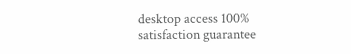desktop access 100% satisfaction guarantee